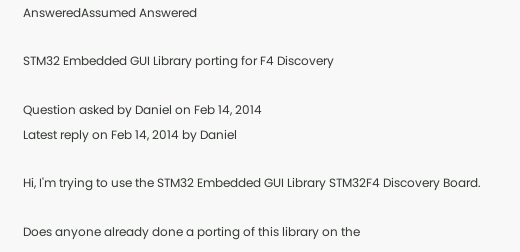AnsweredAssumed Answered

STM32 Embedded GUI Library porting for F4 Discovery

Question asked by Daniel on Feb 14, 2014
Latest reply on Feb 14, 2014 by Daniel

Hi, I'm trying to use the STM32 Embedded GUI Library STM32F4 Discovery Board.

Does anyone already done a porting of this library on the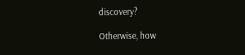discovery?

Otherwise, how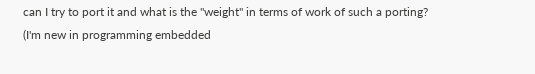can I try to port it and what is the "weight" in terms of work of such a porting? (I'm new in programming embedded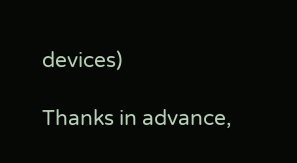devices)

Thanks in advance,